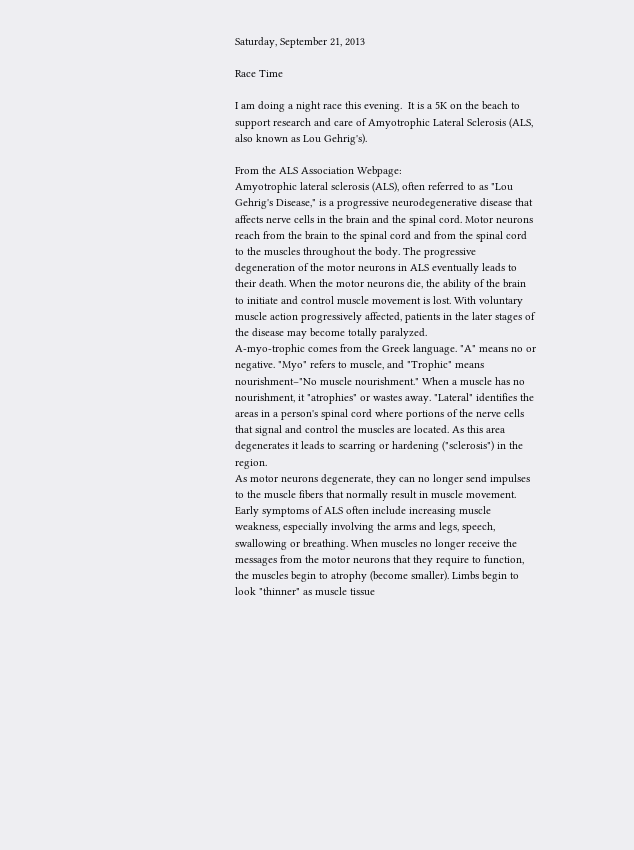Saturday, September 21, 2013

Race Time

I am doing a night race this evening.  It is a 5K on the beach to support research and care of Amyotrophic Lateral Sclerosis (ALS, also known as Lou Gehrig's).

From the ALS Association Webpage:
Amyotrophic lateral sclerosis (ALS), often referred to as "Lou Gehrig's Disease," is a progressive neurodegenerative disease that affects nerve cells in the brain and the spinal cord. Motor neurons reach from the brain to the spinal cord and from the spinal cord to the muscles throughout the body. The progressive degeneration of the motor neurons in ALS eventually leads to their death. When the motor neurons die, the ability of the brain to initiate and control muscle movement is lost. With voluntary muscle action progressively affected, patients in the later stages of the disease may become totally paralyzed.
A-myo-trophic comes from the Greek language. "A" means no or negative. "Myo" refers to muscle, and "Trophic" means nourishment–"No muscle nourishment." When a muscle has no nourishment, it "atrophies" or wastes away. "Lateral" identifies the areas in a person's spinal cord where portions of the nerve cells that signal and control the muscles are located. As this area degenerates it leads to scarring or hardening ("sclerosis") in the region.
As motor neurons degenerate, they can no longer send impulses to the muscle fibers that normally result in muscle movement. Early symptoms of ALS often include increasing muscle weakness, especially involving the arms and legs, speech, swallowing or breathing. When muscles no longer receive the messages from the motor neurons that they require to function, the muscles begin to atrophy (become smaller). Limbs begin to look "thinner" as muscle tissue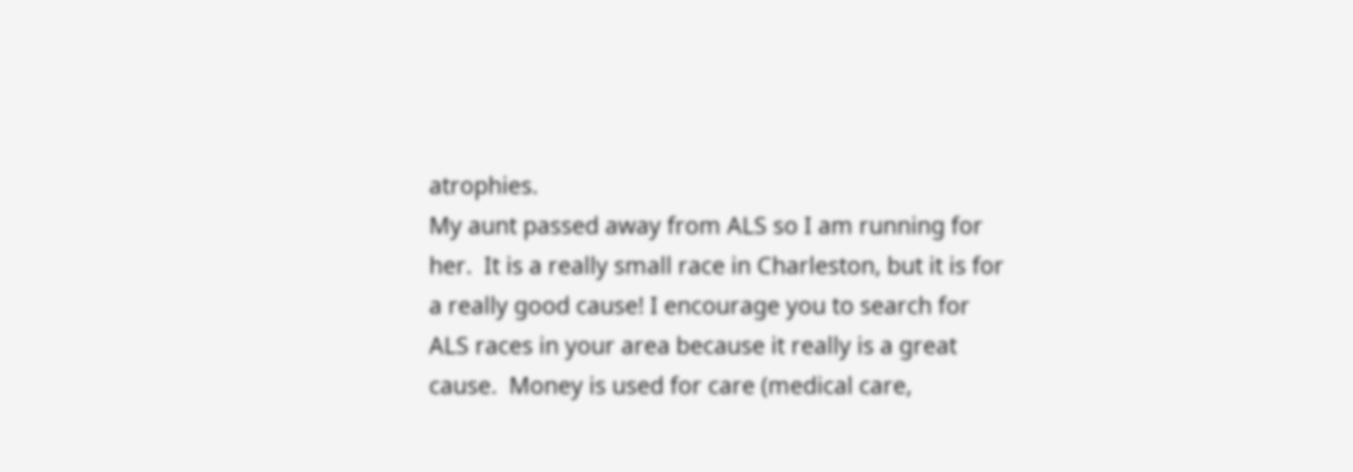atrophies.
My aunt passed away from ALS so I am running for her.  It is a really small race in Charleston, but it is for a really good cause! I encourage you to search for ALS races in your area because it really is a great cause.  Money is used for care (medical care,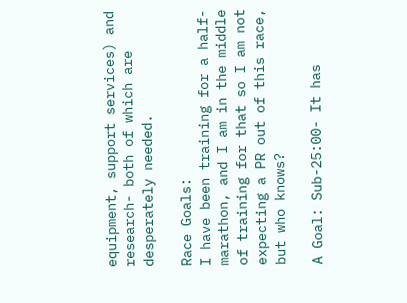equipment, support services) and research- both of which are desperately needed.

Race Goals:
I have been training for a half-marathon, and I am in the middle of training for that so I am not expecting a PR out of this race, but who knows?

A Goal: Sub-25:00- It has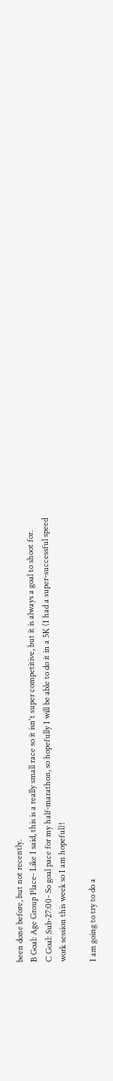been done before, but not recently.
B Goal: Age Group Place- Like I said, this is a really small race so it isn't super competitive, but it is always a goal to shoot for.
C Goal: Sub-27:00- So goal pace for my half-marathon, so hopefully I will be able to do it in a 5K (I had a super-successful speed work session this week so I am hopeful)!

I am going to try to do a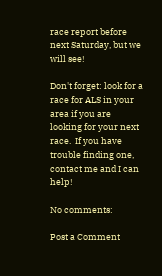race report before next Saturday, but we will see!

Don't forget: look for a race for ALS in your area if you are looking for your next race.  If you have trouble finding one, contact me and I can help!

No comments:

Post a Comment